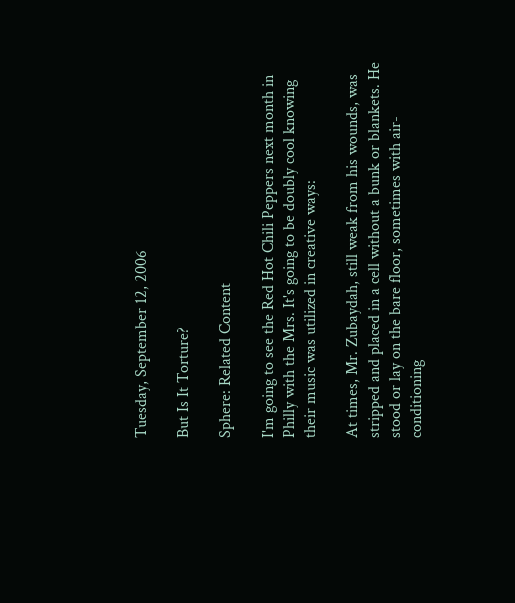Tuesday, September 12, 2006

But Is It Torture?

Sphere: Related Content

I'm going to see the Red Hot Chili Peppers next month in Philly with the Mrs. It's going to be doubly cool knowing their music was utilized in creative ways:

At times, Mr. Zubaydah, still weak from his wounds, was stripped and placed in a cell without a bunk or blankets. He stood or lay on the bare floor, sometimes with air-conditioning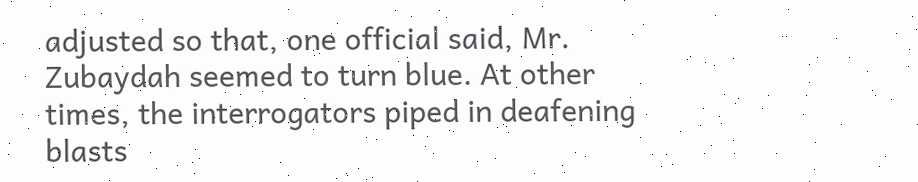adjusted so that, one official said, Mr. Zubaydah seemed to turn blue. At other times, the interrogators piped in deafening blasts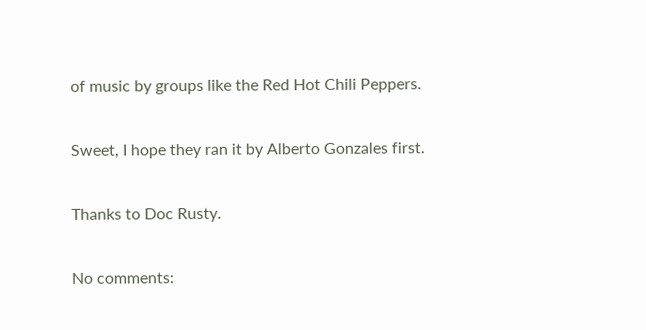of music by groups like the Red Hot Chili Peppers.

Sweet, I hope they ran it by Alberto Gonzales first.

Thanks to Doc Rusty.

No comments: